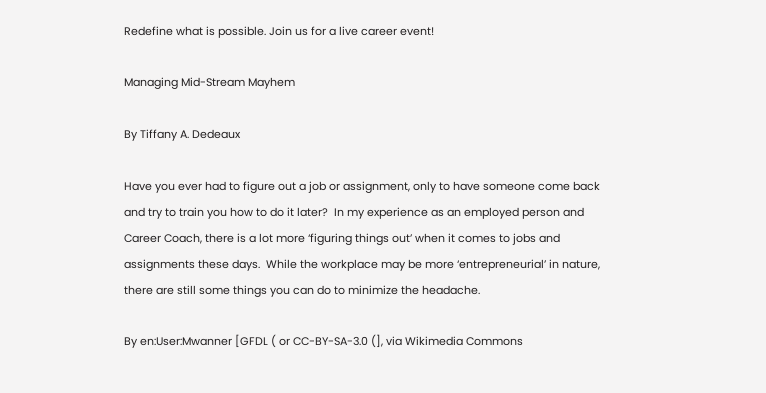Redefine what is possible. Join us for a live career event!

Managing Mid-Stream Mayhem

By Tiffany A. Dedeaux

Have you ever had to figure out a job or assignment, only to have someone come back and try to train you how to do it later?  In my experience as an employed person and Career Coach, there is a lot more ‘figuring things out’ when it comes to jobs and assignments these days.  While the workplace may be more ‘entrepreneurial’ in nature, there are still some things you can do to minimize the headache.

By en:User:Mwanner [GFDL ( or CC-BY-SA-3.0 (], via Wikimedia Commons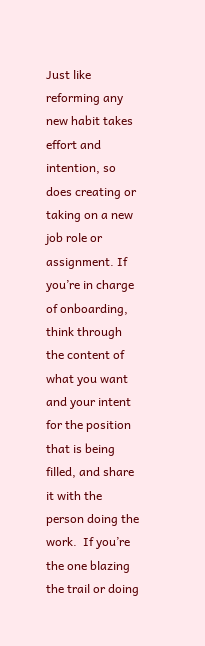Just like reforming any new habit takes effort and intention, so does creating or taking on a new job role or assignment. If you’re in charge of onboarding, think through the content of what you want and your intent for the position that is being filled, and share it with the person doing the work.  If you’re the one blazing the trail or doing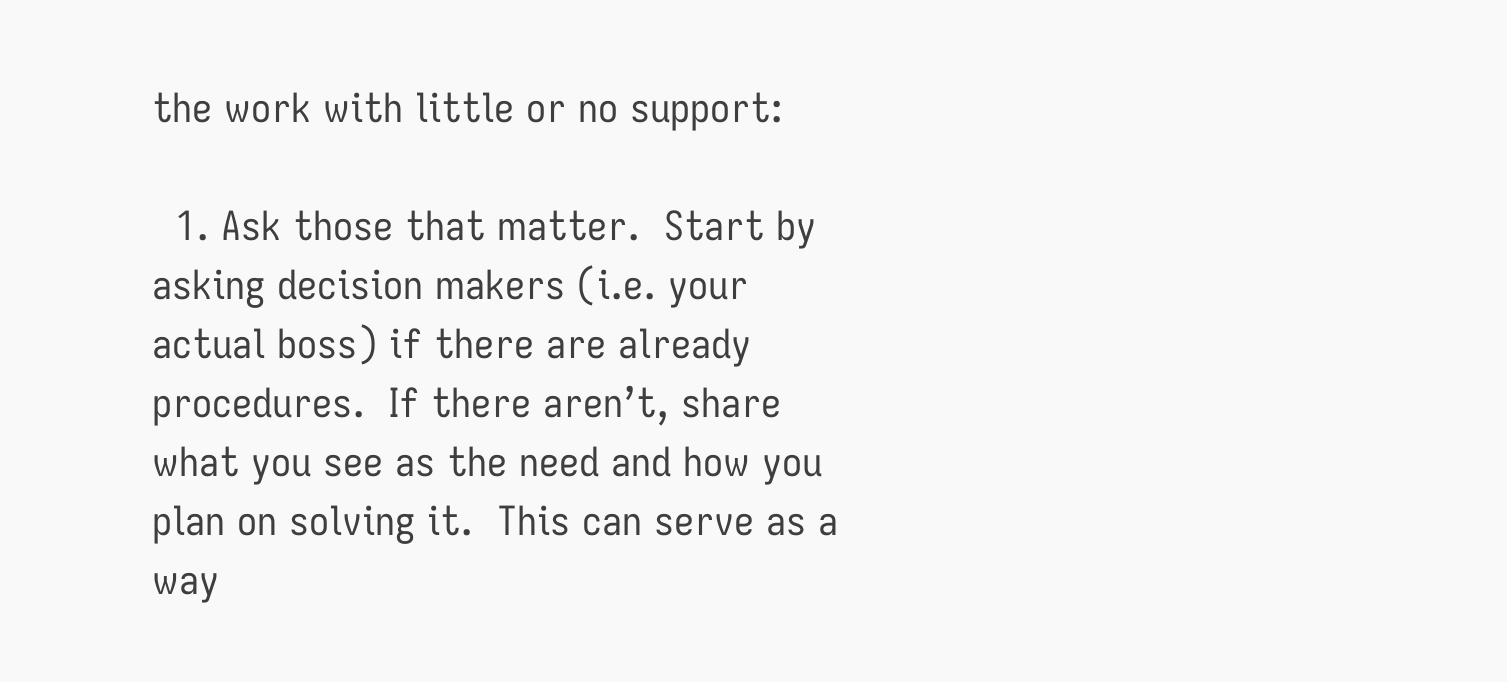the work with little or no support:

  1. Ask those that matter.  Start by asking decision makers (i.e. your actual boss) if there are already procedures.  If there aren’t, share what you see as the need and how you plan on solving it.  This can serve as a way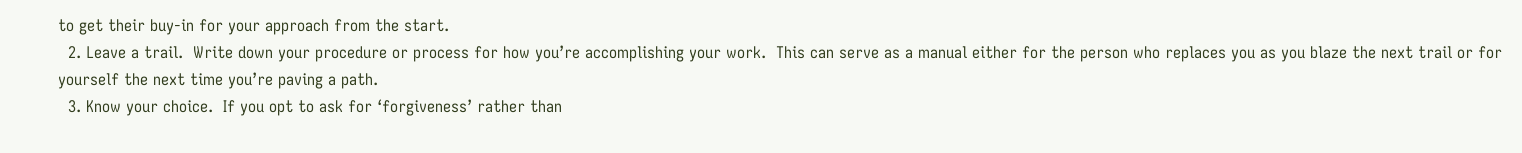to get their buy-in for your approach from the start.
  2. Leave a trail.  Write down your procedure or process for how you’re accomplishing your work.  This can serve as a manual either for the person who replaces you as you blaze the next trail or for yourself the next time you’re paving a path.
  3. Know your choice.  If you opt to ask for ‘forgiveness’ rather than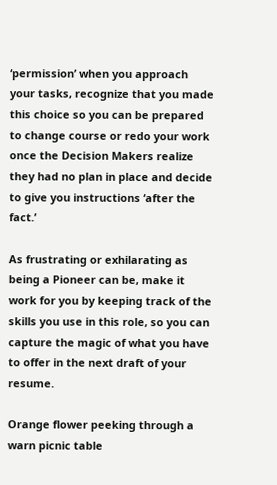‘permission’ when you approach your tasks, recognize that you made this choice so you can be prepared to change course or redo your work once the Decision Makers realize they had no plan in place and decide to give you instructions ‘after the fact.’

As frustrating or exhilarating as being a Pioneer can be, make it work for you by keeping track of the skills you use in this role, so you can capture the magic of what you have to offer in the next draft of your resume.

Orange flower peeking through a warn picnic table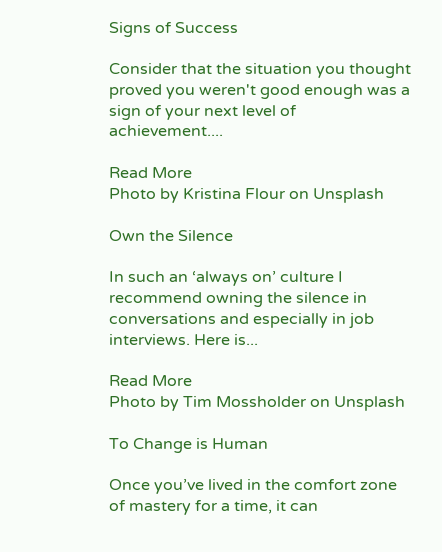Signs of Success

Consider that the situation you thought proved you weren't good enough was a sign of your next level of achievement....

Read More
Photo by Kristina Flour on Unsplash

Own the Silence

In such an ‘always on’ culture I recommend owning the silence in conversations and especially in job interviews. Here is...

Read More
Photo by Tim Mossholder on Unsplash

To Change is Human

Once you’ve lived in the comfort zone of mastery for a time, it can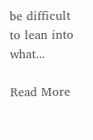be difficult to lean into what...

Read More